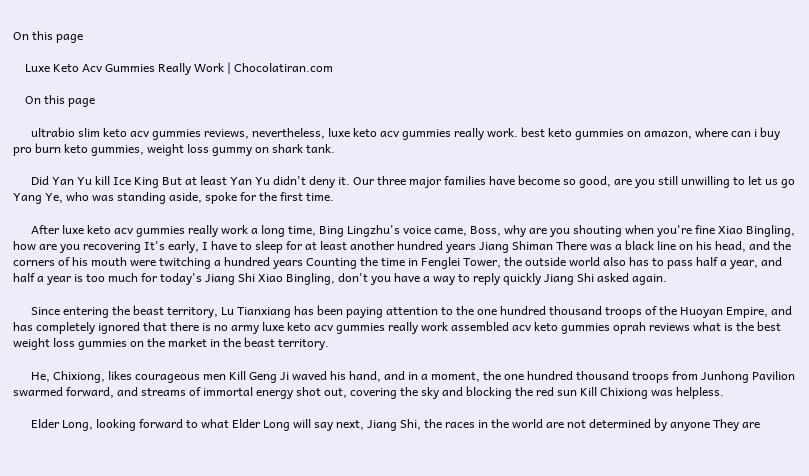On this page

    Luxe Keto Acv Gummies Really Work | Chocolatiran.com

    On this page

      ultrabio slim keto acv gummies reviews, nevertheless, luxe keto acv gummies really work. best keto gummies on amazon, where can i buy pro burn keto gummies, weight loss gummy on shark tank.

      Did Yan Yu kill Ice King But at least Yan Yu didn't deny it. Our three major families have become so good, are you still unwilling to let us go Yang Ye, who was standing aside, spoke for the first time.

      After luxe keto acv gummies really work a long time, Bing Lingzhu's voice came, Boss, why are you shouting when you're fine Xiao Bingling, how are you recovering It's early, I have to sleep for at least another hundred years Jiang Shiman There was a black line on his head, and the corners of his mouth were twitching a hundred years Counting the time in Fenglei Tower, the outside world also has to pass half a year, and half a year is too much for today's Jiang Shi Xiao Bingling, don't you have a way to reply quickly Jiang Shi asked again.

      Since entering the beast territory, Lu Tianxiang has been paying attention to the one hundred thousand troops of the Huoyan Empire, and has completely ignored that there is no army luxe keto acv gummies really work assembled acv keto gummies oprah reviews what is the best weight loss gummies on the market in the beast territory.

      He, Chixiong, likes courageous men Kill Geng Ji waved his hand, and in a moment, the one hundred thousand troops from Junhong Pavilion swarmed forward, and streams of immortal energy shot out, covering the sky and blocking the red sun Kill Chixiong was helpless.

      Elder Long, looking forward to what Elder Long will say next, Jiang Shi, the races in the world are not determined by anyone They are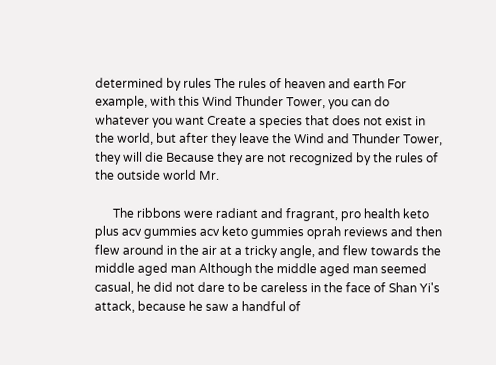determined by rules The rules of heaven and earth For example, with this Wind Thunder Tower, you can do whatever you want Create a species that does not exist in the world, but after they leave the Wind and Thunder Tower, they will die Because they are not recognized by the rules of the outside world Mr.

      The ribbons were radiant and fragrant, pro health keto plus acv gummies acv keto gummies oprah reviews and then flew around in the air at a tricky angle, and flew towards the middle aged man Although the middle aged man seemed casual, he did not dare to be careless in the face of Shan Yi's attack, because he saw a handful of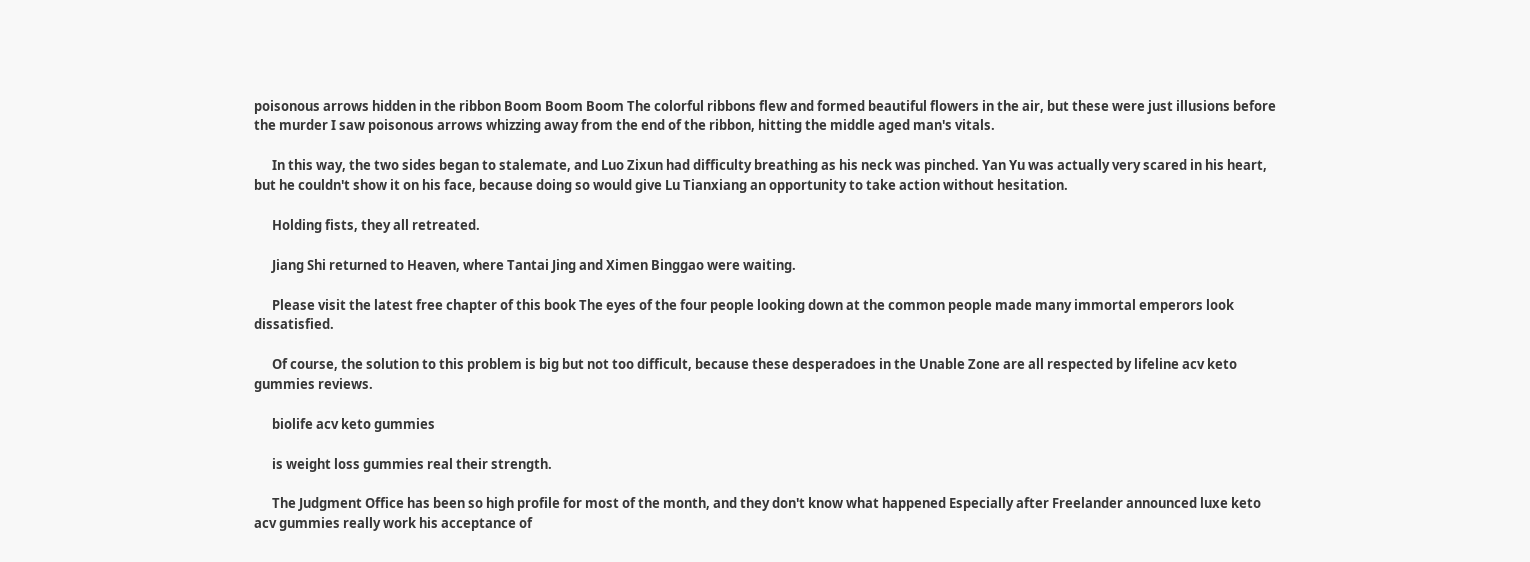poisonous arrows hidden in the ribbon Boom Boom Boom The colorful ribbons flew and formed beautiful flowers in the air, but these were just illusions before the murder I saw poisonous arrows whizzing away from the end of the ribbon, hitting the middle aged man's vitals.

      In this way, the two sides began to stalemate, and Luo Zixun had difficulty breathing as his neck was pinched. Yan Yu was actually very scared in his heart, but he couldn't show it on his face, because doing so would give Lu Tianxiang an opportunity to take action without hesitation.

      Holding fists, they all retreated.

      Jiang Shi returned to Heaven, where Tantai Jing and Ximen Binggao were waiting.

      Please visit the latest free chapter of this book The eyes of the four people looking down at the common people made many immortal emperors look dissatisfied.

      Of course, the solution to this problem is big but not too difficult, because these desperadoes in the Unable Zone are all respected by lifeline acv keto gummies reviews.

      biolife acv keto gummies

      is weight loss gummies real their strength.

      The Judgment Office has been so high profile for most of the month, and they don't know what happened Especially after Freelander announced luxe keto acv gummies really work his acceptance of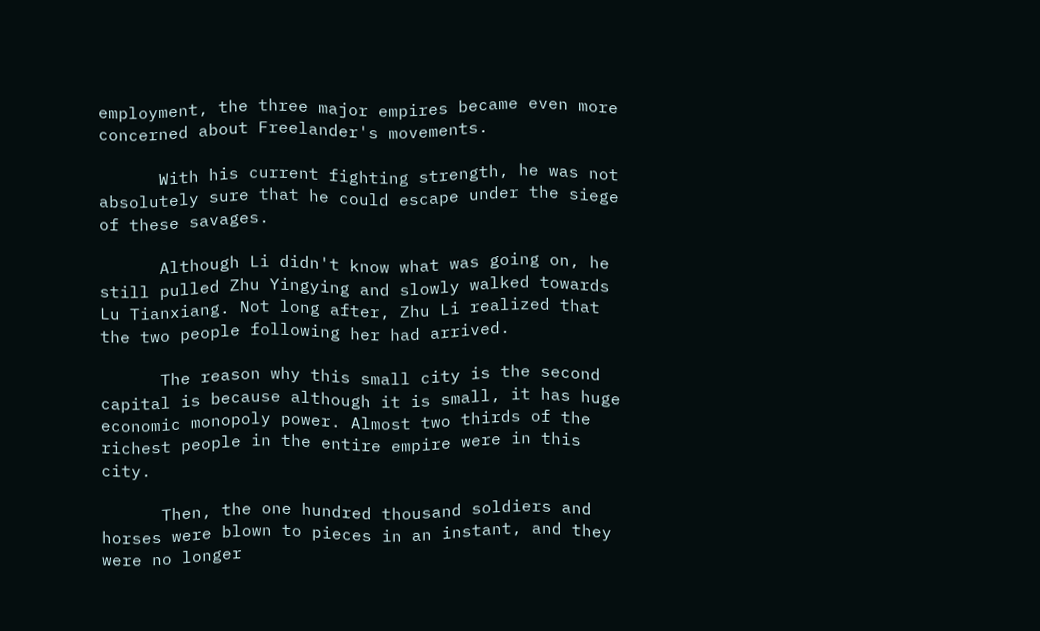employment, the three major empires became even more concerned about Freelander's movements.

      With his current fighting strength, he was not absolutely sure that he could escape under the siege of these savages.

      Although Li didn't know what was going on, he still pulled Zhu Yingying and slowly walked towards Lu Tianxiang. Not long after, Zhu Li realized that the two people following her had arrived.

      The reason why this small city is the second capital is because although it is small, it has huge economic monopoly power. Almost two thirds of the richest people in the entire empire were in this city.

      Then, the one hundred thousand soldiers and horses were blown to pieces in an instant, and they were no longer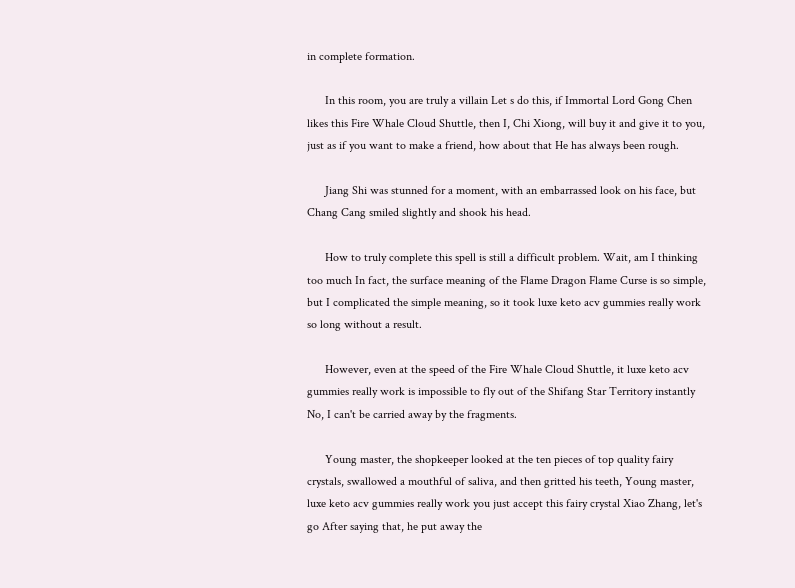in complete formation.

      In this room, you are truly a villain Let s do this, if Immortal Lord Gong Chen likes this Fire Whale Cloud Shuttle, then I, Chi Xiong, will buy it and give it to you, just as if you want to make a friend, how about that He has always been rough.

      Jiang Shi was stunned for a moment, with an embarrassed look on his face, but Chang Cang smiled slightly and shook his head.

      How to truly complete this spell is still a difficult problem. Wait, am I thinking too much In fact, the surface meaning of the Flame Dragon Flame Curse is so simple, but I complicated the simple meaning, so it took luxe keto acv gummies really work so long without a result.

      However, even at the speed of the Fire Whale Cloud Shuttle, it luxe keto acv gummies really work is impossible to fly out of the Shifang Star Territory instantly No, I can't be carried away by the fragments.

      Young master, the shopkeeper looked at the ten pieces of top quality fairy crystals, swallowed a mouthful of saliva, and then gritted his teeth, Young master, luxe keto acv gummies really work you just accept this fairy crystal Xiao Zhang, let's go After saying that, he put away the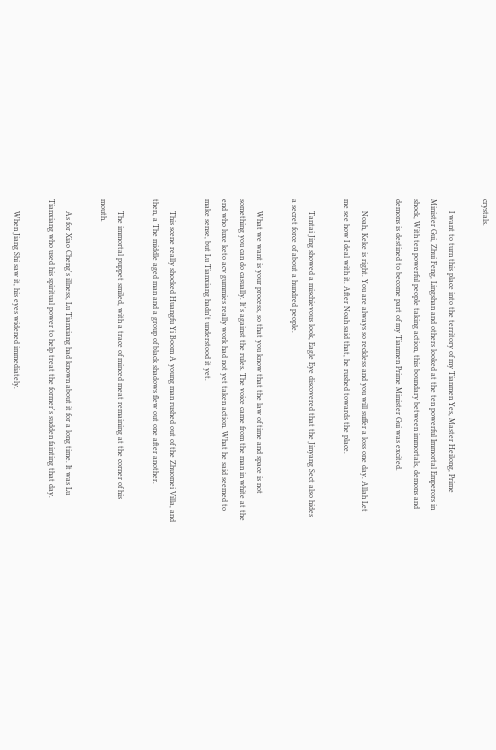crystals.

      I want to turn this place into the territory of my Tianmen Yes, Master Heilong, Prime Minister Gui, Zhui Feng, Lingshan and others looked at the ten powerful Immortal Emperors in shock, With ten powerful people taking action, this boundary between immortals, demons and demons is destined to become part of my Tianmen Prime Minister Gui was excited.

      Noah, Keke is right. You are always so reckless and you will suffer a loss one day. Allah Let me see how I deal with it. After Noah said that, he rushed towards the place.

      Tantai Jing showed a mischievous look, Eagle Eye discovered that the Jinyang Sect also hides a secret force of about a hundred people.

      What we want is your process, so that you know that the law of time and space is not something you can do casually. It's against the rules. The voice came from the man in white at the end who luxe keto acv gummies really work had not yet taken action. What he said seemed to make sense, but Lu Tianxiang hadn't understood it yet.

      This scene really shocked Huangfu Yi Boom A young man rushed out of the Zhuomei Villa, and then, a The middle aged man and a group of black shadows flew out one after another.

      The immortal puppet smiled, with a trace of minced meat remaining at the corner of his mouth.

      As for Xiao Cheng's illness, Lu Tianxiang had known about it for a long time. It was Lu Tianxiang who used his spiritual power to help treat the former's sudden fainting that day.

      When Jiang Shi saw it, his eyes widened immediately.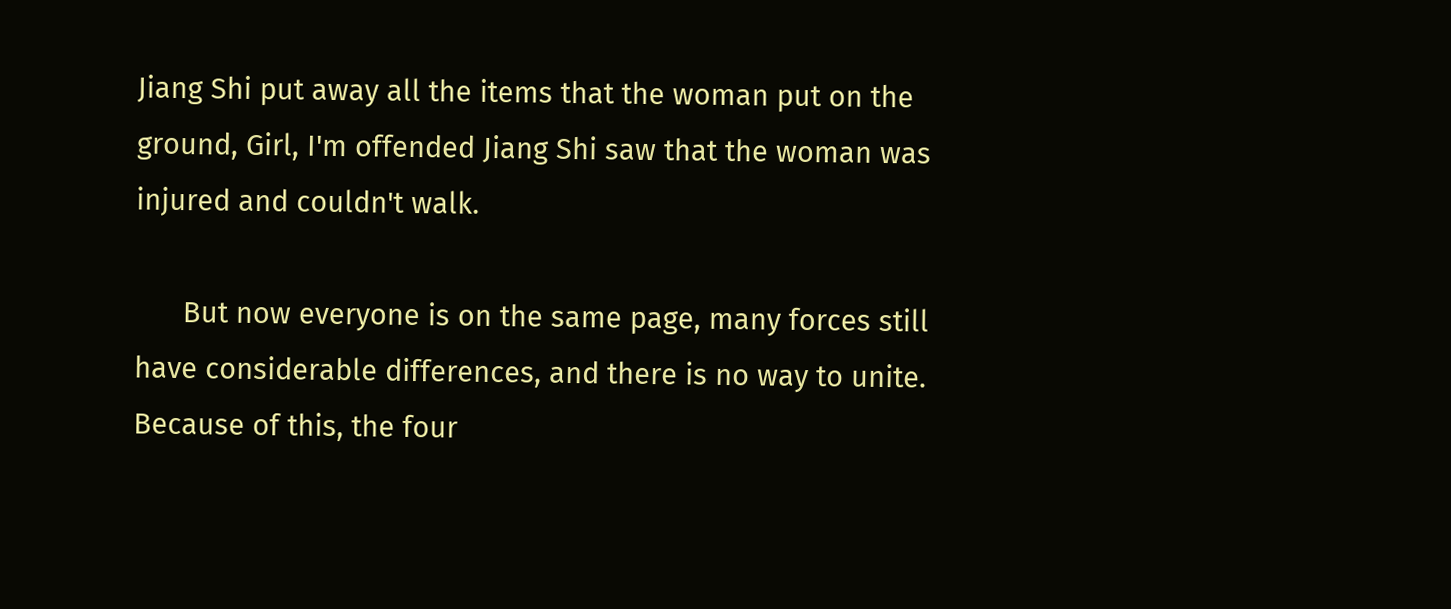Jiang Shi put away all the items that the woman put on the ground, Girl, I'm offended Jiang Shi saw that the woman was injured and couldn't walk.

      But now everyone is on the same page, many forces still have considerable differences, and there is no way to unite. Because of this, the four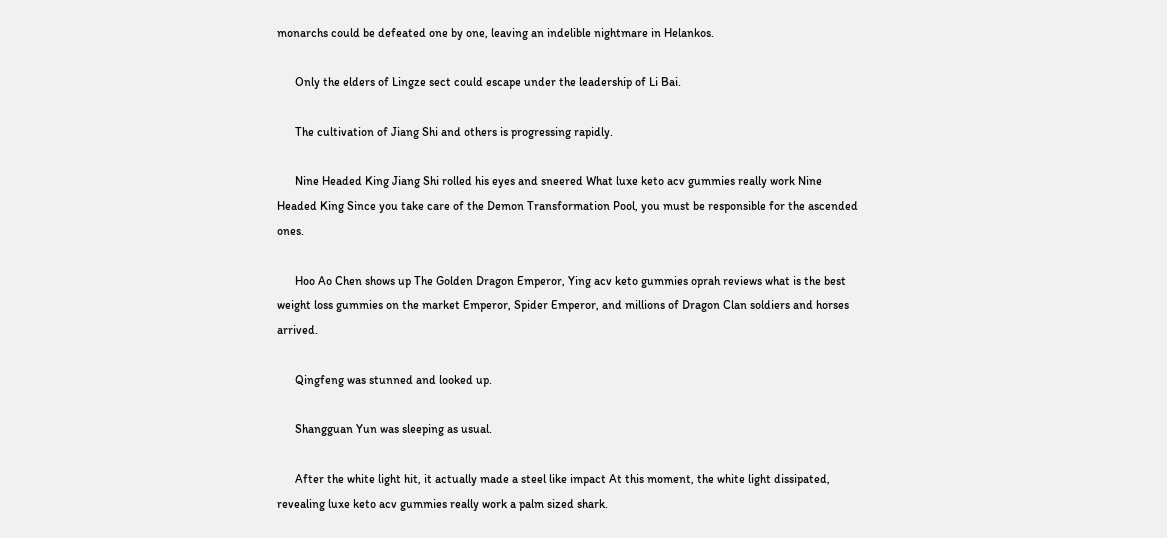monarchs could be defeated one by one, leaving an indelible nightmare in Helankos.

      Only the elders of Lingze sect could escape under the leadership of Li Bai.

      The cultivation of Jiang Shi and others is progressing rapidly.

      Nine Headed King Jiang Shi rolled his eyes and sneered What luxe keto acv gummies really work Nine Headed King Since you take care of the Demon Transformation Pool, you must be responsible for the ascended ones.

      Hoo Ao Chen shows up The Golden Dragon Emperor, Ying acv keto gummies oprah reviews what is the best weight loss gummies on the market Emperor, Spider Emperor, and millions of Dragon Clan soldiers and horses arrived.

      Qingfeng was stunned and looked up.

      Shangguan Yun was sleeping as usual.

      After the white light hit, it actually made a steel like impact At this moment, the white light dissipated, revealing luxe keto acv gummies really work a palm sized shark.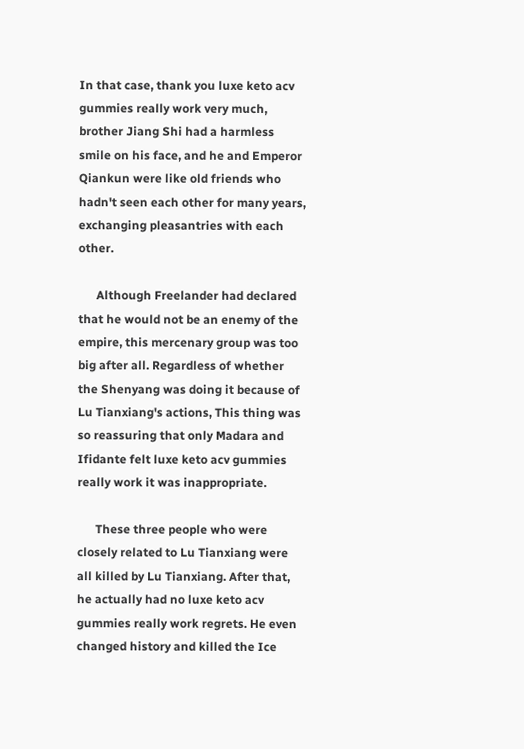In that case, thank you luxe keto acv gummies really work very much, brother Jiang Shi had a harmless smile on his face, and he and Emperor Qiankun were like old friends who hadn't seen each other for many years, exchanging pleasantries with each other.

      Although Freelander had declared that he would not be an enemy of the empire, this mercenary group was too big after all. Regardless of whether the Shenyang was doing it because of Lu Tianxiang's actions, This thing was so reassuring that only Madara and Ifidante felt luxe keto acv gummies really work it was inappropriate.

      These three people who were closely related to Lu Tianxiang were all killed by Lu Tianxiang. After that, he actually had no luxe keto acv gummies really work regrets. He even changed history and killed the Ice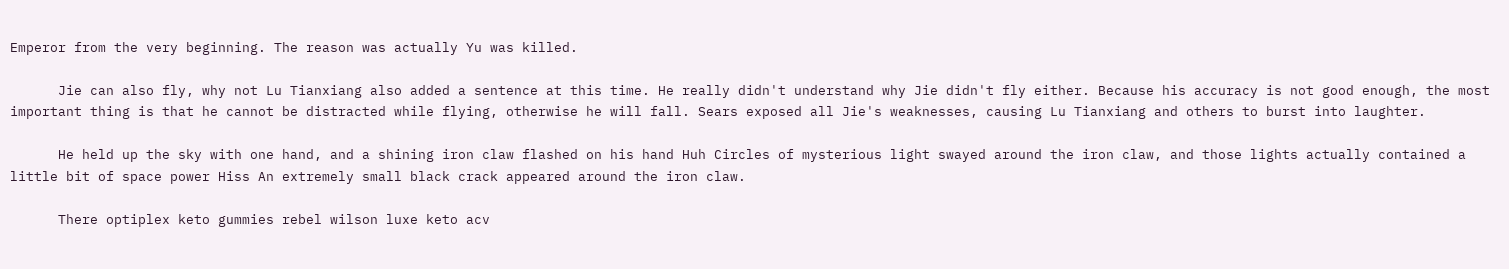Emperor from the very beginning. The reason was actually Yu was killed.

      Jie can also fly, why not Lu Tianxiang also added a sentence at this time. He really didn't understand why Jie didn't fly either. Because his accuracy is not good enough, the most important thing is that he cannot be distracted while flying, otherwise he will fall. Sears exposed all Jie's weaknesses, causing Lu Tianxiang and others to burst into laughter.

      He held up the sky with one hand, and a shining iron claw flashed on his hand Huh Circles of mysterious light swayed around the iron claw, and those lights actually contained a little bit of space power Hiss An extremely small black crack appeared around the iron claw.

      There optiplex keto gummies rebel wilson luxe keto acv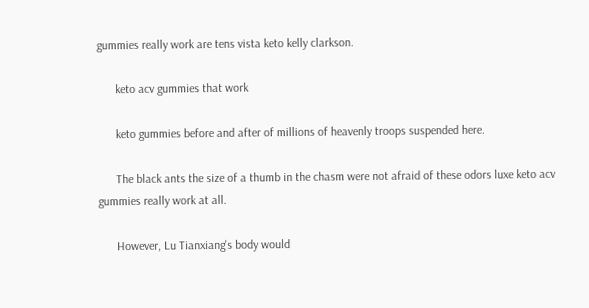gummies really work are tens vista keto kelly clarkson.

      keto acv gummies that work

      keto gummies before and after of millions of heavenly troops suspended here.

      The black ants the size of a thumb in the chasm were not afraid of these odors luxe keto acv gummies really work at all.

      However, Lu Tianxiang's body would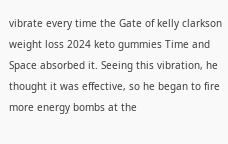vibrate every time the Gate of kelly clarkson weight loss 2024 keto gummies Time and Space absorbed it. Seeing this vibration, he thought it was effective, so he began to fire more energy bombs at the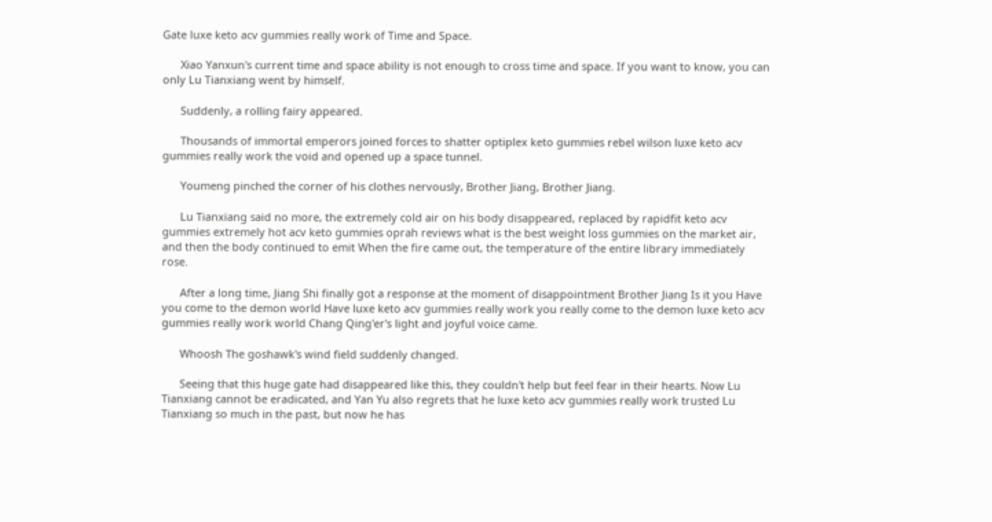Gate luxe keto acv gummies really work of Time and Space.

      Xiao Yanxun's current time and space ability is not enough to cross time and space. If you want to know, you can only Lu Tianxiang went by himself.

      Suddenly, a rolling fairy appeared.

      Thousands of immortal emperors joined forces to shatter optiplex keto gummies rebel wilson luxe keto acv gummies really work the void and opened up a space tunnel.

      Youmeng pinched the corner of his clothes nervously, Brother Jiang, Brother Jiang.

      Lu Tianxiang said no more, the extremely cold air on his body disappeared, replaced by rapidfit keto acv gummies extremely hot acv keto gummies oprah reviews what is the best weight loss gummies on the market air, and then the body continued to emit When the fire came out, the temperature of the entire library immediately rose.

      After a long time, Jiang Shi finally got a response at the moment of disappointment Brother Jiang Is it you Have you come to the demon world Have luxe keto acv gummies really work you really come to the demon luxe keto acv gummies really work world Chang Qing'er's light and joyful voice came.

      Whoosh The goshawk's wind field suddenly changed.

      Seeing that this huge gate had disappeared like this, they couldn't help but feel fear in their hearts. Now Lu Tianxiang cannot be eradicated, and Yan Yu also regrets that he luxe keto acv gummies really work trusted Lu Tianxiang so much in the past, but now he has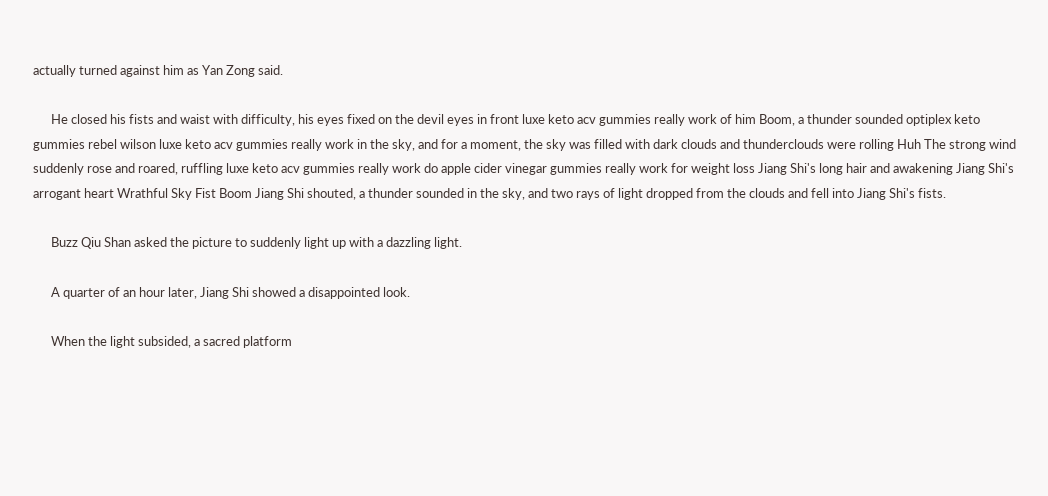actually turned against him as Yan Zong said.

      He closed his fists and waist with difficulty, his eyes fixed on the devil eyes in front luxe keto acv gummies really work of him Boom, a thunder sounded optiplex keto gummies rebel wilson luxe keto acv gummies really work in the sky, and for a moment, the sky was filled with dark clouds and thunderclouds were rolling Huh The strong wind suddenly rose and roared, ruffling luxe keto acv gummies really work do apple cider vinegar gummies really work for weight loss Jiang Shi's long hair and awakening Jiang Shi's arrogant heart Wrathful Sky Fist Boom Jiang Shi shouted, a thunder sounded in the sky, and two rays of light dropped from the clouds and fell into Jiang Shi's fists.

      Buzz Qiu Shan asked the picture to suddenly light up with a dazzling light.

      A quarter of an hour later, Jiang Shi showed a disappointed look.

      When the light subsided, a sacred platform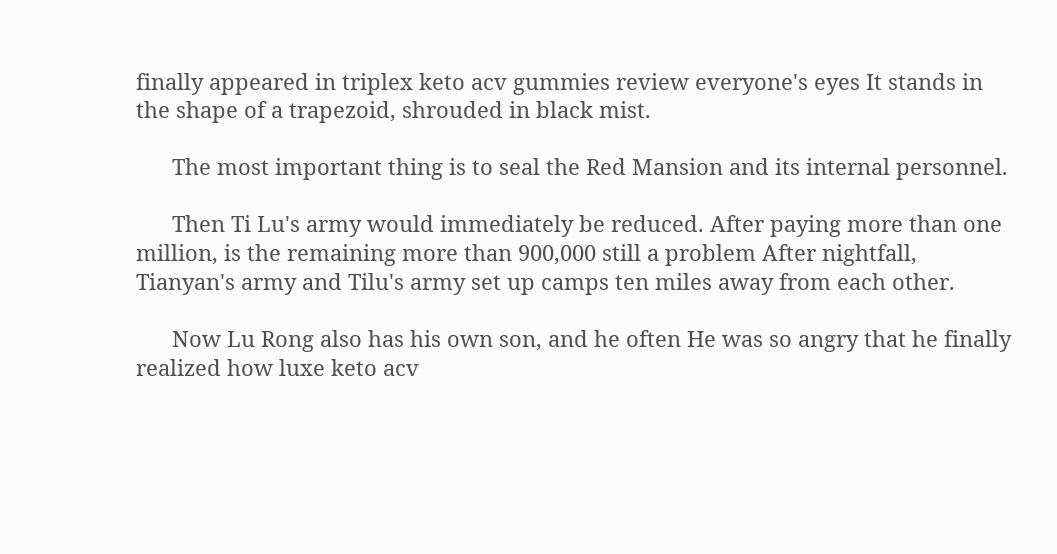finally appeared in triplex keto acv gummies review everyone's eyes It stands in the shape of a trapezoid, shrouded in black mist.

      The most important thing is to seal the Red Mansion and its internal personnel.

      Then Ti Lu's army would immediately be reduced. After paying more than one million, is the remaining more than 900,000 still a problem After nightfall, Tianyan's army and Tilu's army set up camps ten miles away from each other.

      Now Lu Rong also has his own son, and he often He was so angry that he finally realized how luxe keto acv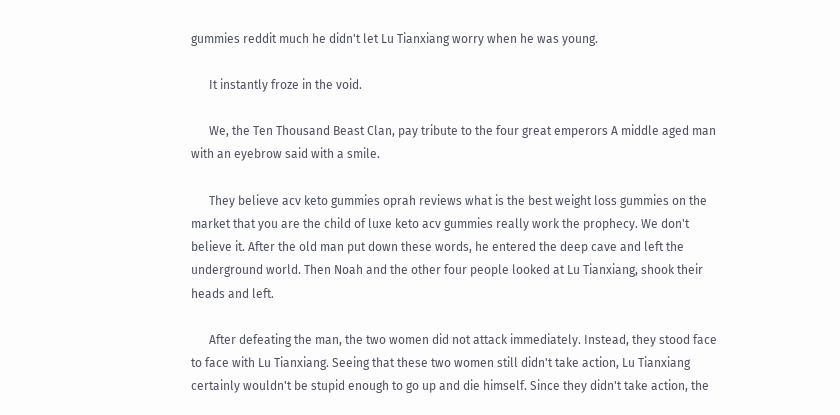gummies reddit much he didn't let Lu Tianxiang worry when he was young.

      It instantly froze in the void.

      We, the Ten Thousand Beast Clan, pay tribute to the four great emperors A middle aged man with an eyebrow said with a smile.

      They believe acv keto gummies oprah reviews what is the best weight loss gummies on the market that you are the child of luxe keto acv gummies really work the prophecy. We don't believe it. After the old man put down these words, he entered the deep cave and left the underground world. Then Noah and the other four people looked at Lu Tianxiang, shook their heads and left.

      After defeating the man, the two women did not attack immediately. Instead, they stood face to face with Lu Tianxiang. Seeing that these two women still didn't take action, Lu Tianxiang certainly wouldn't be stupid enough to go up and die himself. Since they didn't take action, the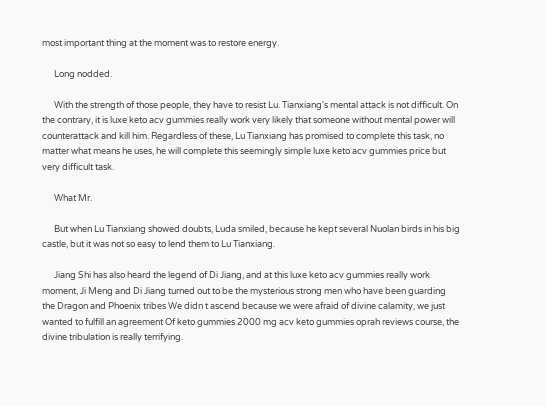most important thing at the moment was to restore energy.

      Long nodded.

      With the strength of those people, they have to resist Lu. Tianxiang's mental attack is not difficult. On the contrary, it is luxe keto acv gummies really work very likely that someone without mental power will counterattack and kill him. Regardless of these, Lu Tianxiang has promised to complete this task, no matter what means he uses, he will complete this seemingly simple luxe keto acv gummies price but very difficult task.

      What Mr.

      But when Lu Tianxiang showed doubts, Luda smiled, because he kept several Nuolan birds in his big castle, but it was not so easy to lend them to Lu Tianxiang.

      Jiang Shi has also heard the legend of Di Jiang, and at this luxe keto acv gummies really work moment, Ji Meng and Di Jiang turned out to be the mysterious strong men who have been guarding the Dragon and Phoenix tribes We didn t ascend because we were afraid of divine calamity, we just wanted to fulfill an agreement Of keto gummies 2000 mg acv keto gummies oprah reviews course, the divine tribulation is really terrifying.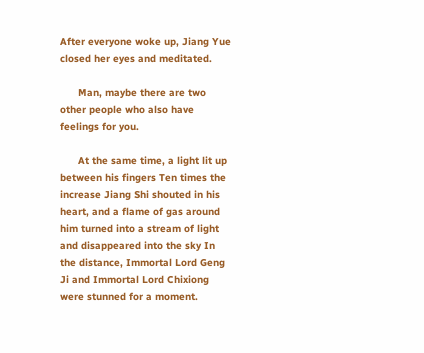After everyone woke up, Jiang Yue closed her eyes and meditated.

      Man, maybe there are two other people who also have feelings for you.

      At the same time, a light lit up between his fingers Ten times the increase Jiang Shi shouted in his heart, and a flame of gas around him turned into a stream of light and disappeared into the sky In the distance, Immortal Lord Geng Ji and Immortal Lord Chixiong were stunned for a moment.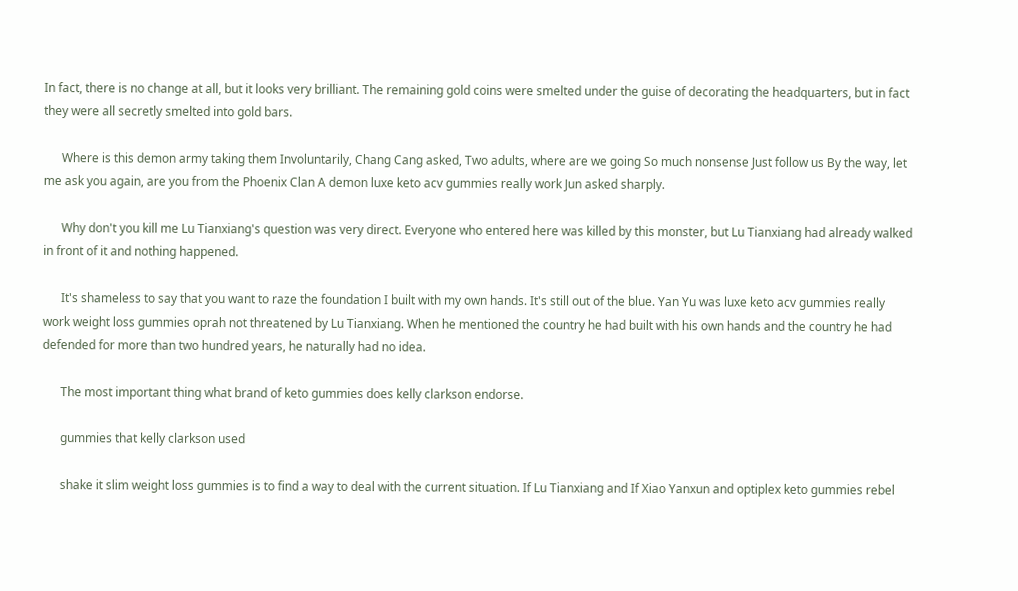In fact, there is no change at all, but it looks very brilliant. The remaining gold coins were smelted under the guise of decorating the headquarters, but in fact they were all secretly smelted into gold bars.

      Where is this demon army taking them Involuntarily, Chang Cang asked, Two adults, where are we going So much nonsense Just follow us By the way, let me ask you again, are you from the Phoenix Clan A demon luxe keto acv gummies really work Jun asked sharply.

      Why don't you kill me Lu Tianxiang's question was very direct. Everyone who entered here was killed by this monster, but Lu Tianxiang had already walked in front of it and nothing happened.

      It's shameless to say that you want to raze the foundation I built with my own hands. It's still out of the blue. Yan Yu was luxe keto acv gummies really work weight loss gummies oprah not threatened by Lu Tianxiang. When he mentioned the country he had built with his own hands and the country he had defended for more than two hundred years, he naturally had no idea.

      The most important thing what brand of keto gummies does kelly clarkson endorse.

      gummies that kelly clarkson used

      shake it slim weight loss gummies is to find a way to deal with the current situation. If Lu Tianxiang and If Xiao Yanxun and optiplex keto gummies rebel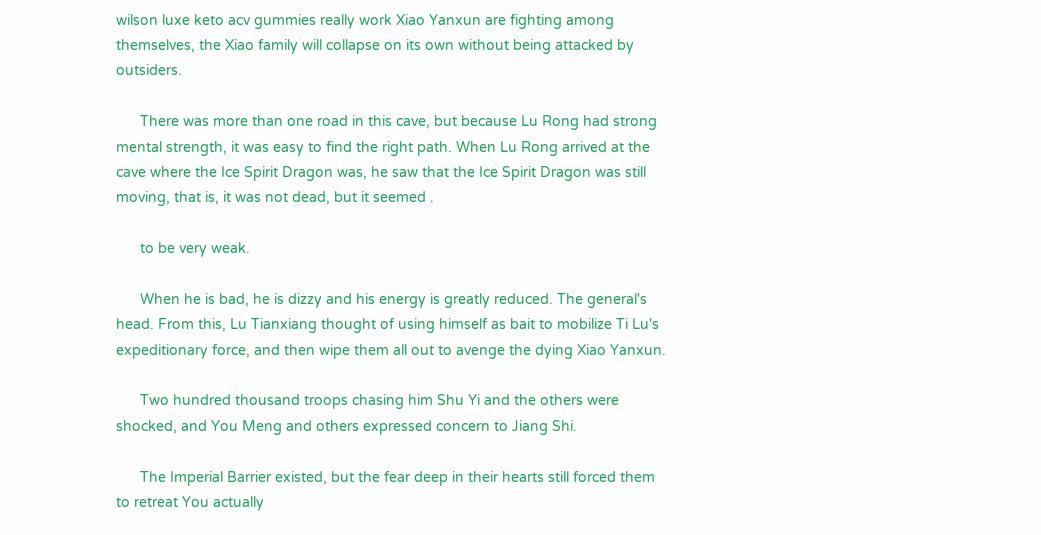wilson luxe keto acv gummies really work Xiao Yanxun are fighting among themselves, the Xiao family will collapse on its own without being attacked by outsiders.

      There was more than one road in this cave, but because Lu Rong had strong mental strength, it was easy to find the right path. When Lu Rong arrived at the cave where the Ice Spirit Dragon was, he saw that the Ice Spirit Dragon was still moving, that is, it was not dead, but it seemed .

      to be very weak.

      When he is bad, he is dizzy and his energy is greatly reduced. The general's head. From this, Lu Tianxiang thought of using himself as bait to mobilize Ti Lu's expeditionary force, and then wipe them all out to avenge the dying Xiao Yanxun.

      Two hundred thousand troops chasing him Shu Yi and the others were shocked, and You Meng and others expressed concern to Jiang Shi.

      The Imperial Barrier existed, but the fear deep in their hearts still forced them to retreat You actually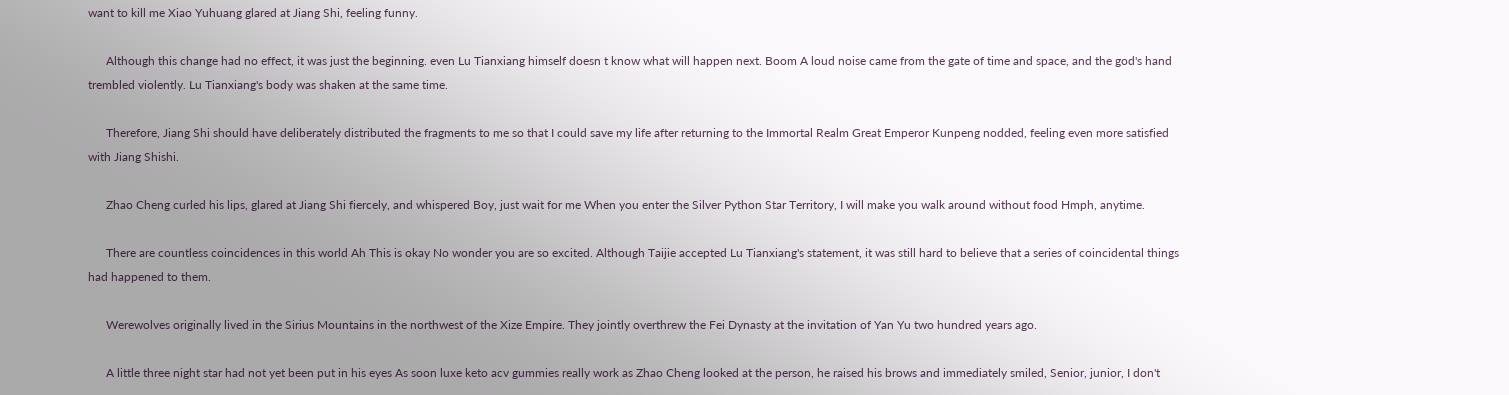want to kill me Xiao Yuhuang glared at Jiang Shi, feeling funny.

      Although this change had no effect, it was just the beginning. even Lu Tianxiang himself doesn t know what will happen next. Boom A loud noise came from the gate of time and space, and the god's hand trembled violently. Lu Tianxiang's body was shaken at the same time.

      Therefore, Jiang Shi should have deliberately distributed the fragments to me so that I could save my life after returning to the Immortal Realm Great Emperor Kunpeng nodded, feeling even more satisfied with Jiang Shishi.

      Zhao Cheng curled his lips, glared at Jiang Shi fiercely, and whispered Boy, just wait for me When you enter the Silver Python Star Territory, I will make you walk around without food Hmph, anytime.

      There are countless coincidences in this world Ah This is okay No wonder you are so excited. Although Taijie accepted Lu Tianxiang's statement, it was still hard to believe that a series of coincidental things had happened to them.

      Werewolves originally lived in the Sirius Mountains in the northwest of the Xize Empire. They jointly overthrew the Fei Dynasty at the invitation of Yan Yu two hundred years ago.

      A little three night star had not yet been put in his eyes As soon luxe keto acv gummies really work as Zhao Cheng looked at the person, he raised his brows and immediately smiled, Senior, junior, I don't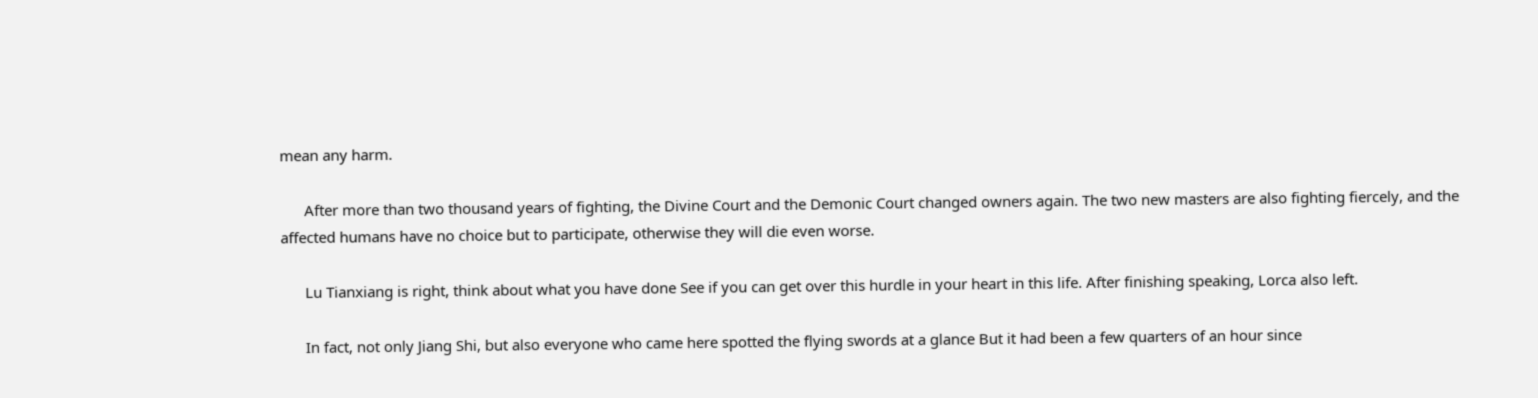mean any harm.

      After more than two thousand years of fighting, the Divine Court and the Demonic Court changed owners again. The two new masters are also fighting fiercely, and the affected humans have no choice but to participate, otherwise they will die even worse.

      Lu Tianxiang is right, think about what you have done See if you can get over this hurdle in your heart in this life. After finishing speaking, Lorca also left.

      In fact, not only Jiang Shi, but also everyone who came here spotted the flying swords at a glance But it had been a few quarters of an hour since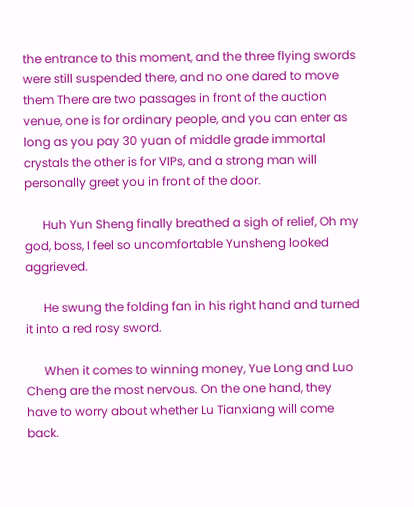the entrance to this moment, and the three flying swords were still suspended there, and no one dared to move them There are two passages in front of the auction venue, one is for ordinary people, and you can enter as long as you pay 30 yuan of middle grade immortal crystals the other is for VIPs, and a strong man will personally greet you in front of the door.

      Huh Yun Sheng finally breathed a sigh of relief, Oh my god, boss, I feel so uncomfortable Yunsheng looked aggrieved.

      He swung the folding fan in his right hand and turned it into a red rosy sword.

      When it comes to winning money, Yue Long and Luo Cheng are the most nervous. On the one hand, they have to worry about whether Lu Tianxiang will come back.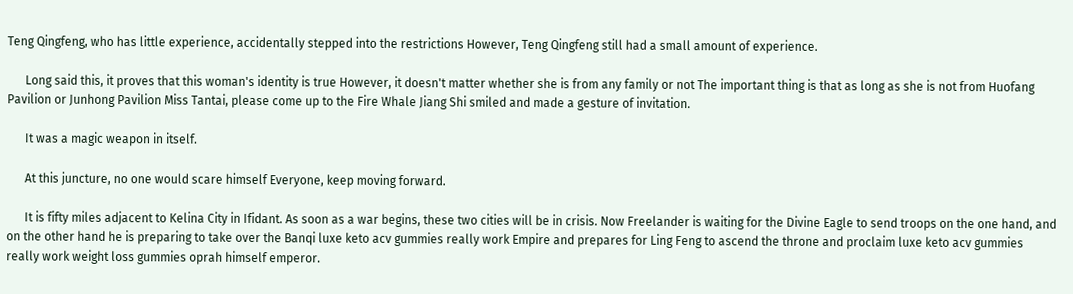Teng Qingfeng, who has little experience, accidentally stepped into the restrictions However, Teng Qingfeng still had a small amount of experience.

      Long said this, it proves that this woman's identity is true However, it doesn't matter whether she is from any family or not The important thing is that as long as she is not from Huofang Pavilion or Junhong Pavilion Miss Tantai, please come up to the Fire Whale Jiang Shi smiled and made a gesture of invitation.

      It was a magic weapon in itself.

      At this juncture, no one would scare himself Everyone, keep moving forward.

      It is fifty miles adjacent to Kelina City in Ifidant. As soon as a war begins, these two cities will be in crisis. Now Freelander is waiting for the Divine Eagle to send troops on the one hand, and on the other hand he is preparing to take over the Banqi luxe keto acv gummies really work Empire and prepares for Ling Feng to ascend the throne and proclaim luxe keto acv gummies really work weight loss gummies oprah himself emperor.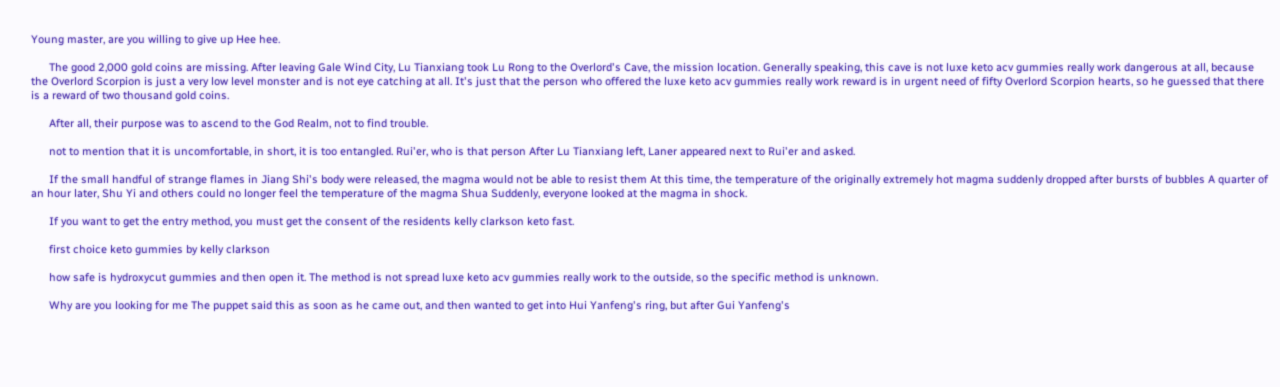Young master, are you willing to give up Hee hee.

      The good 2,000 gold coins are missing. After leaving Gale Wind City, Lu Tianxiang took Lu Rong to the Overlord's Cave, the mission location. Generally speaking, this cave is not luxe keto acv gummies really work dangerous at all, because the Overlord Scorpion is just a very low level monster and is not eye catching at all. It's just that the person who offered the luxe keto acv gummies really work reward is in urgent need of fifty Overlord Scorpion hearts, so he guessed that there is a reward of two thousand gold coins.

      After all, their purpose was to ascend to the God Realm, not to find trouble.

      not to mention that it is uncomfortable, in short, it is too entangled. Rui'er, who is that person After Lu Tianxiang left, Laner appeared next to Rui'er and asked.

      If the small handful of strange flames in Jiang Shi's body were released, the magma would not be able to resist them At this time, the temperature of the originally extremely hot magma suddenly dropped after bursts of bubbles A quarter of an hour later, Shu Yi and others could no longer feel the temperature of the magma Shua Suddenly, everyone looked at the magma in shock.

      If you want to get the entry method, you must get the consent of the residents kelly clarkson keto fast.

      first choice keto gummies by kelly clarkson

      how safe is hydroxycut gummies and then open it. The method is not spread luxe keto acv gummies really work to the outside, so the specific method is unknown.

      Why are you looking for me The puppet said this as soon as he came out, and then wanted to get into Hui Yanfeng's ring, but after Gui Yanfeng's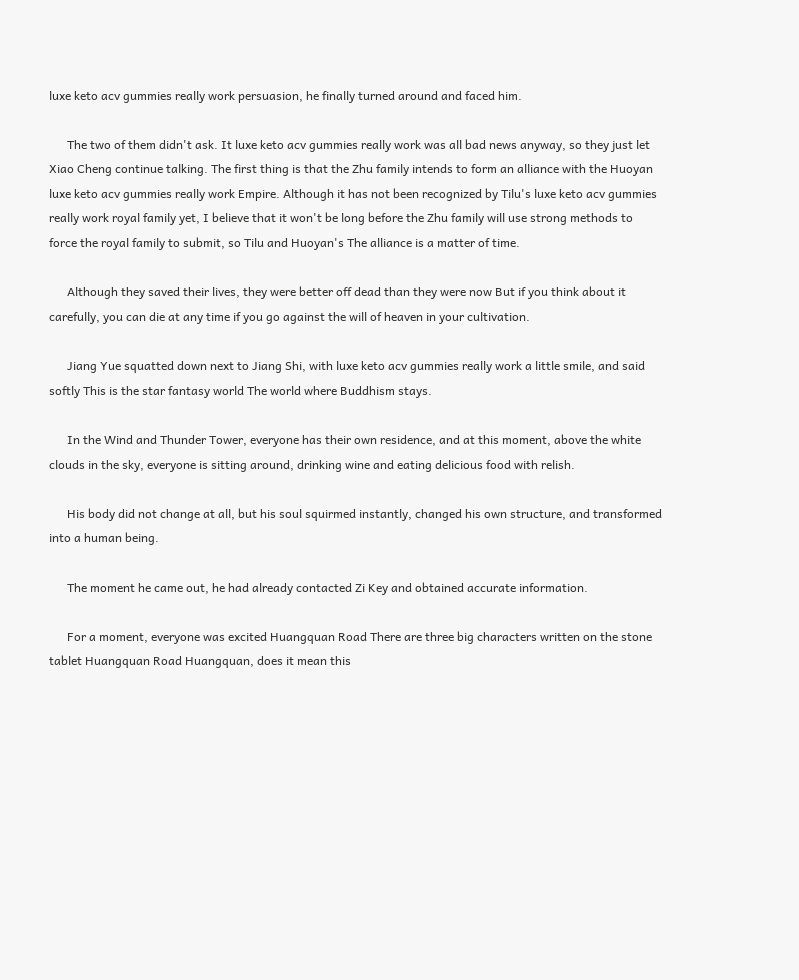luxe keto acv gummies really work persuasion, he finally turned around and faced him.

      The two of them didn't ask. It luxe keto acv gummies really work was all bad news anyway, so they just let Xiao Cheng continue talking. The first thing is that the Zhu family intends to form an alliance with the Huoyan luxe keto acv gummies really work Empire. Although it has not been recognized by Tilu's luxe keto acv gummies really work royal family yet, I believe that it won't be long before the Zhu family will use strong methods to force the royal family to submit, so Tilu and Huoyan's The alliance is a matter of time.

      Although they saved their lives, they were better off dead than they were now But if you think about it carefully, you can die at any time if you go against the will of heaven in your cultivation.

      Jiang Yue squatted down next to Jiang Shi, with luxe keto acv gummies really work a little smile, and said softly This is the star fantasy world The world where Buddhism stays.

      In the Wind and Thunder Tower, everyone has their own residence, and at this moment, above the white clouds in the sky, everyone is sitting around, drinking wine and eating delicious food with relish.

      His body did not change at all, but his soul squirmed instantly, changed his own structure, and transformed into a human being.

      The moment he came out, he had already contacted Zi Key and obtained accurate information.

      For a moment, everyone was excited Huangquan Road There are three big characters written on the stone tablet Huangquan Road Huangquan, does it mean this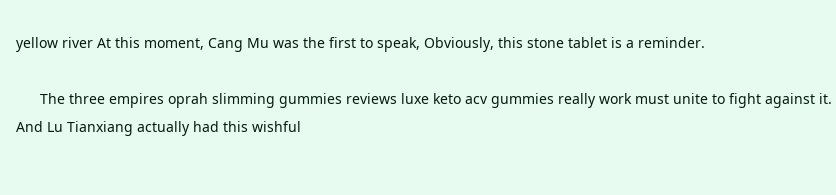yellow river At this moment, Cang Mu was the first to speak, Obviously, this stone tablet is a reminder.

      The three empires oprah slimming gummies reviews luxe keto acv gummies really work must unite to fight against it. And Lu Tianxiang actually had this wishful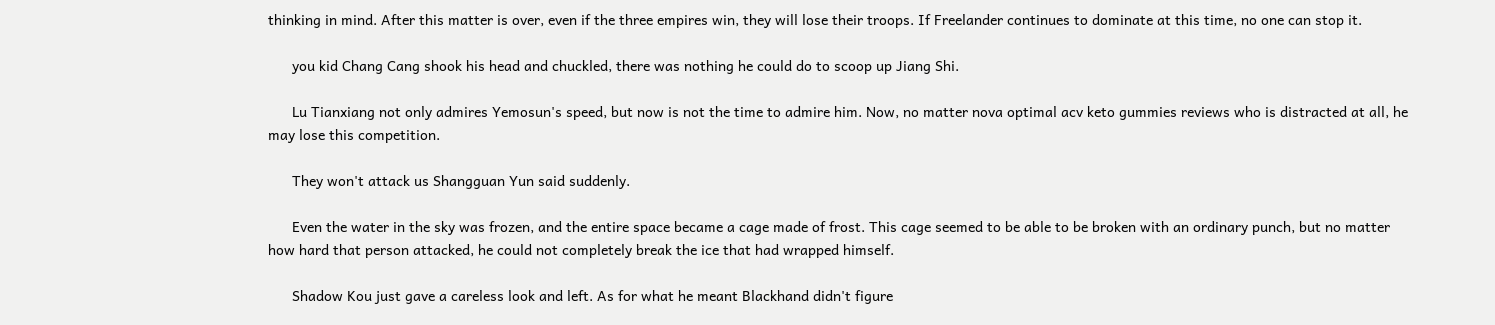thinking in mind. After this matter is over, even if the three empires win, they will lose their troops. If Freelander continues to dominate at this time, no one can stop it.

      you kid Chang Cang shook his head and chuckled, there was nothing he could do to scoop up Jiang Shi.

      Lu Tianxiang not only admires Yemosun's speed, but now is not the time to admire him. Now, no matter nova optimal acv keto gummies reviews who is distracted at all, he may lose this competition.

      They won't attack us Shangguan Yun said suddenly.

      Even the water in the sky was frozen, and the entire space became a cage made of frost. This cage seemed to be able to be broken with an ordinary punch, but no matter how hard that person attacked, he could not completely break the ice that had wrapped himself.

      Shadow Kou just gave a careless look and left. As for what he meant Blackhand didn't figure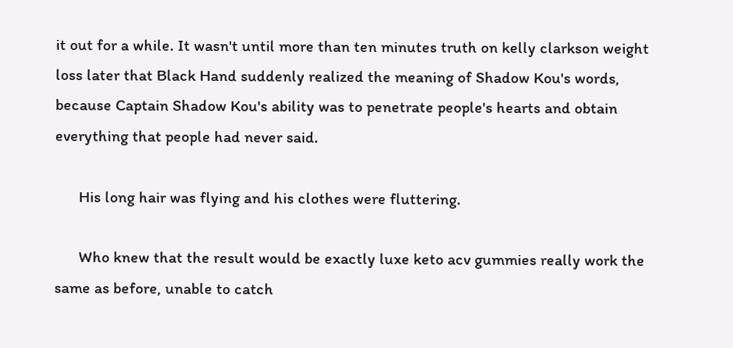it out for a while. It wasn't until more than ten minutes truth on kelly clarkson weight loss later that Black Hand suddenly realized the meaning of Shadow Kou's words, because Captain Shadow Kou's ability was to penetrate people's hearts and obtain everything that people had never said.

      His long hair was flying and his clothes were fluttering.

      Who knew that the result would be exactly luxe keto acv gummies really work the same as before, unable to catch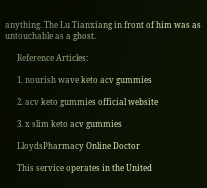anything. The Lu Tianxiang in front of him was as untouchable as a ghost.

      Reference Articles:

      1. nourish wave keto acv gummies

      2. acv keto gummies official website

      3. x slim keto acv gummies

      LloydsPharmacy Online Doctor

      This service operates in the United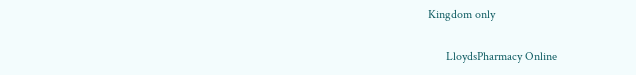Kingdom only

      LloydsPharmacy Online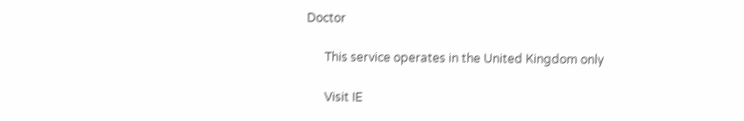Doctor

      This service operates in the United Kingdom only

      Visit IE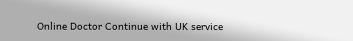Online Doctor Continue with UK service